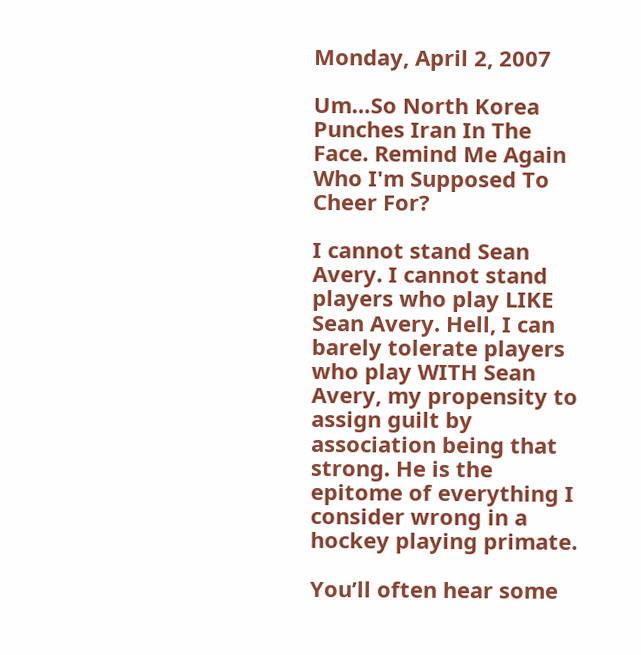Monday, April 2, 2007

Um…So North Korea Punches Iran In The Face. Remind Me Again Who I'm Supposed To Cheer For?

I cannot stand Sean Avery. I cannot stand players who play LIKE Sean Avery. Hell, I can barely tolerate players who play WITH Sean Avery, my propensity to assign guilt by association being that strong. He is the epitome of everything I consider wrong in a hockey playing primate.

You’ll often hear some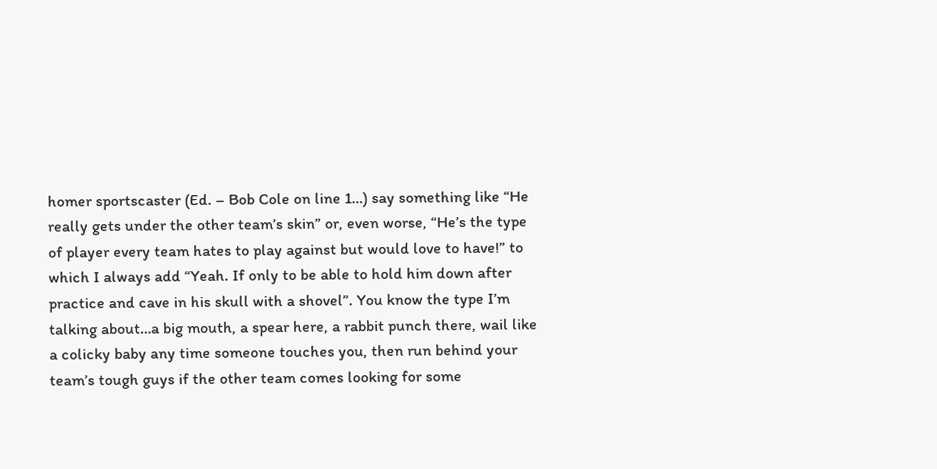homer sportscaster (Ed. – Bob Cole on line 1…) say something like “He really gets under the other team’s skin” or, even worse, “He’s the type of player every team hates to play against but would love to have!” to which I always add “Yeah. If only to be able to hold him down after practice and cave in his skull with a shovel”. You know the type I’m talking about…a big mouth, a spear here, a rabbit punch there, wail like a colicky baby any time someone touches you, then run behind your team’s tough guys if the other team comes looking for some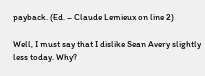payback. (Ed. – Claude Lemieux on line 2)

Well, I must say that I dislike Sean Avery slightly less today. Why?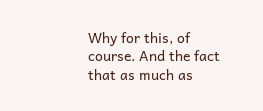Why for this, of course. And the fact that as much as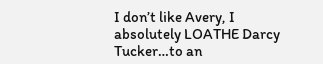I don’t like Avery, I absolutely LOATHE Darcy Tucker…to an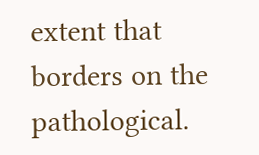extent that borders on the pathological.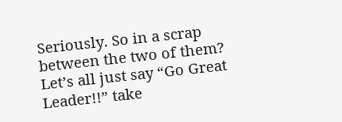Seriously. So in a scrap between the two of them? Let’s all just say “Go Great Leader!!” take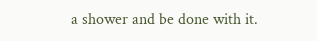a shower and be done with it.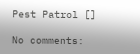Pest Patrol []

No comments: